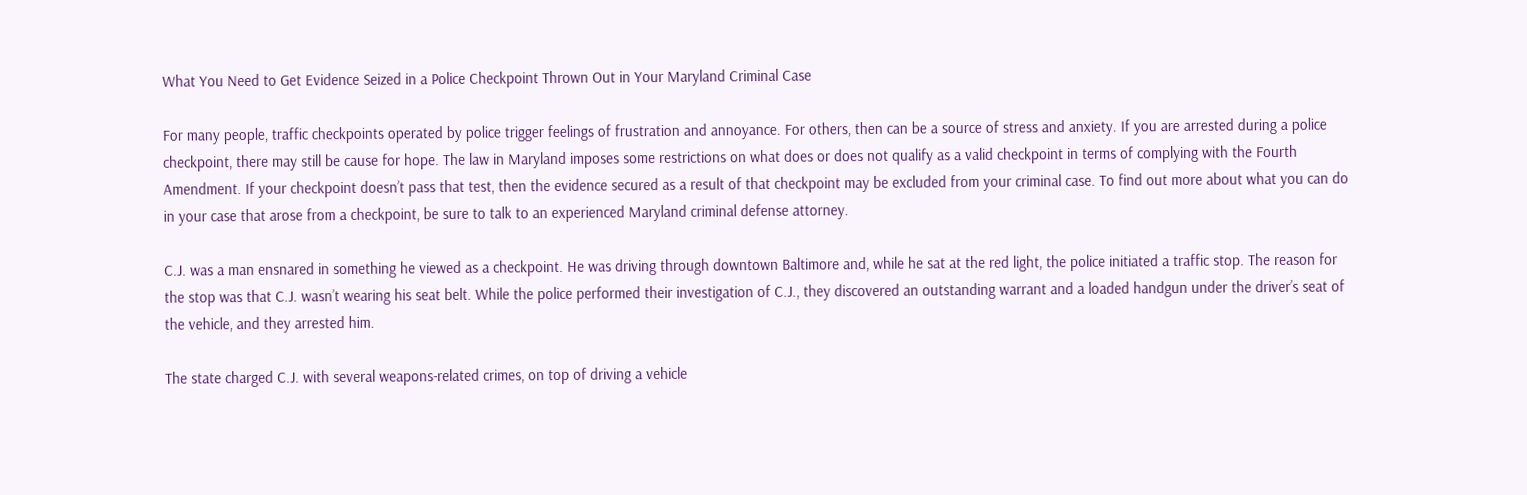What You Need to Get Evidence Seized in a Police Checkpoint Thrown Out in Your Maryland Criminal Case

For many people, traffic checkpoints operated by police trigger feelings of frustration and annoyance. For others, then can be a source of stress and anxiety. If you are arrested during a police checkpoint, there may still be cause for hope. The law in Maryland imposes some restrictions on what does or does not qualify as a valid checkpoint in terms of complying with the Fourth Amendment. If your checkpoint doesn’t pass that test, then the evidence secured as a result of that checkpoint may be excluded from your criminal case. To find out more about what you can do in your case that arose from a checkpoint, be sure to talk to an experienced Maryland criminal defense attorney.

C.J. was a man ensnared in something he viewed as a checkpoint. He was driving through downtown Baltimore and, while he sat at the red light, the police initiated a traffic stop. The reason for the stop was that C.J. wasn’t wearing his seat belt. While the police performed their investigation of C.J., they discovered an outstanding warrant and a loaded handgun under the driver’s seat of the vehicle, and they arrested him.

The state charged C.J. with several weapons-related crimes, on top of driving a vehicle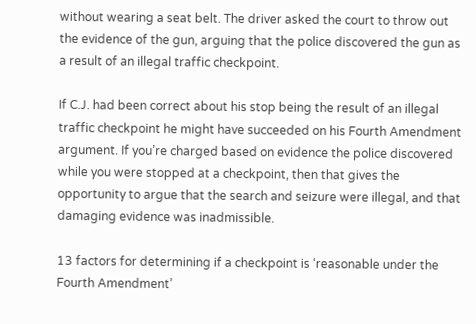without wearing a seat belt. The driver asked the court to throw out the evidence of the gun, arguing that the police discovered the gun as a result of an illegal traffic checkpoint.

If C.J. had been correct about his stop being the result of an illegal traffic checkpoint he might have succeeded on his Fourth Amendment argument. If you’re charged based on evidence the police discovered while you were stopped at a checkpoint, then that gives the opportunity to argue that the search and seizure were illegal, and that damaging evidence was inadmissible.

13 factors for determining if a checkpoint is ‘reasonable under the Fourth Amendment’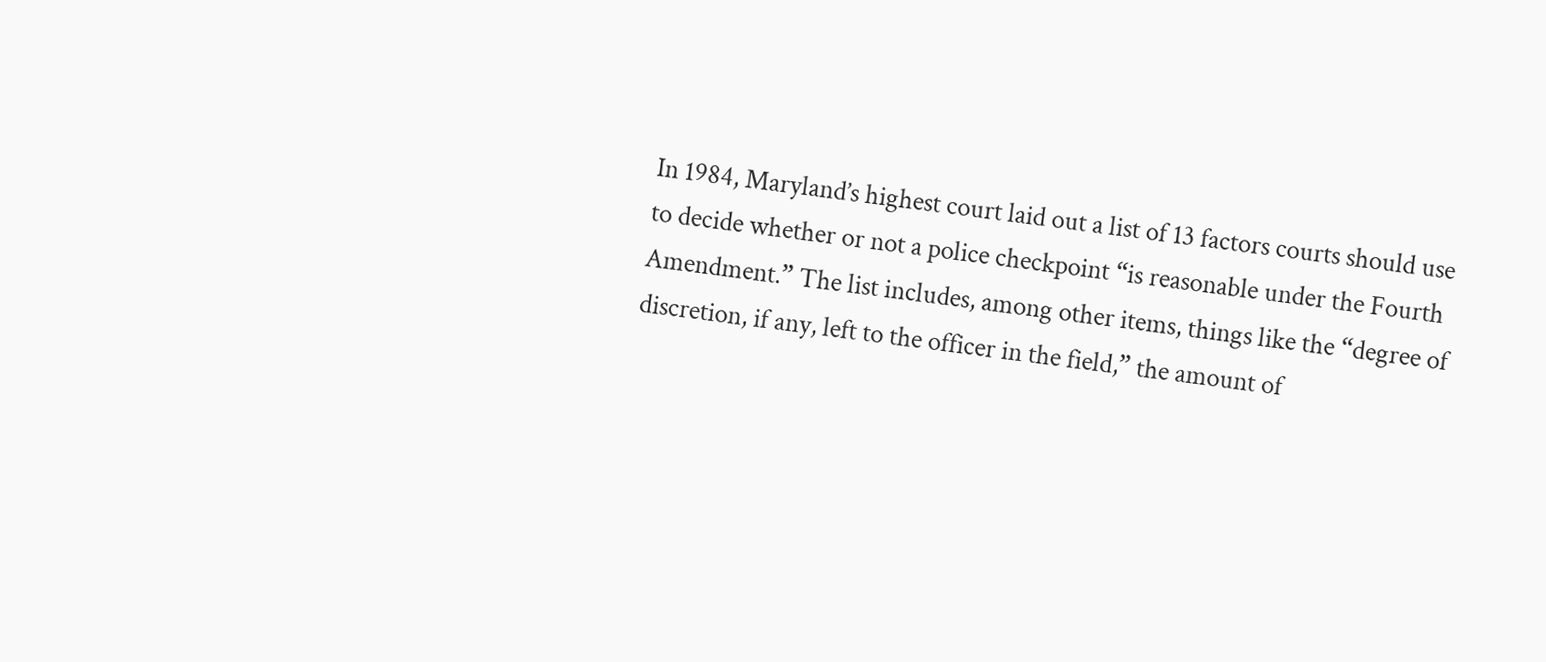In 1984, Maryland’s highest court laid out a list of 13 factors courts should use to decide whether or not a police checkpoint “is reasonable under the Fourth Amendment.” The list includes, among other items, things like the “degree of discretion, if any, left to the officer in the field,” the amount of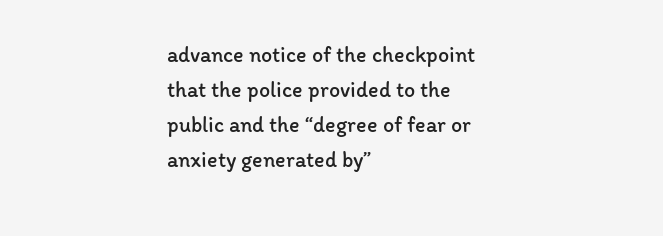advance notice of the checkpoint that the police provided to the public and the “degree of fear or anxiety generated by”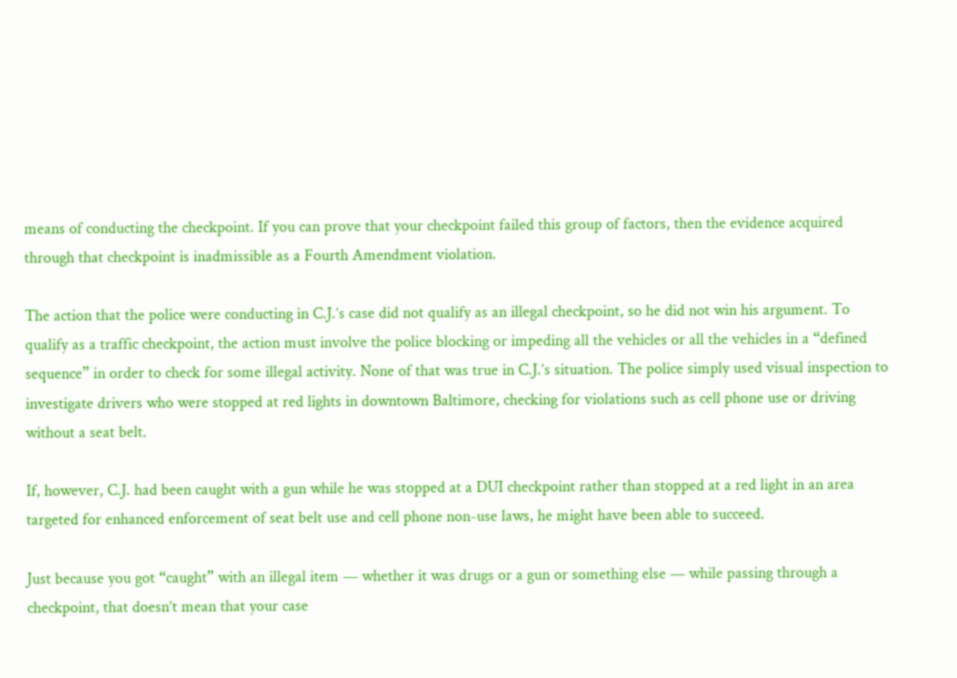means of conducting the checkpoint. If you can prove that your checkpoint failed this group of factors, then the evidence acquired through that checkpoint is inadmissible as a Fourth Amendment violation.

The action that the police were conducting in C.J.’s case did not qualify as an illegal checkpoint, so he did not win his argument. To qualify as a traffic checkpoint, the action must involve the police blocking or impeding all the vehicles or all the vehicles in a “defined sequence” in order to check for some illegal activity. None of that was true in C.J.’s situation. The police simply used visual inspection to investigate drivers who were stopped at red lights in downtown Baltimore, checking for violations such as cell phone use or driving without a seat belt.

If, however, C.J. had been caught with a gun while he was stopped at a DUI checkpoint rather than stopped at a red light in an area targeted for enhanced enforcement of seat belt use and cell phone non-use laws, he might have been able to succeed.

Just because you got “caught” with an illegal item — whether it was drugs or a gun or something else — while passing through a checkpoint, that doesn’t mean that your case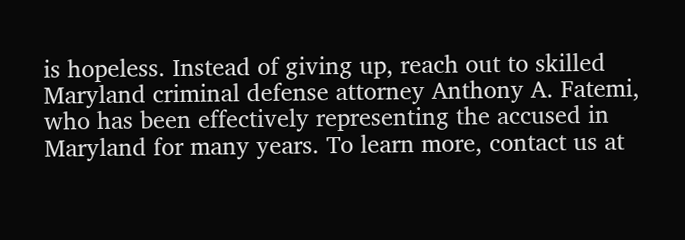is hopeless. Instead of giving up, reach out to skilled Maryland criminal defense attorney Anthony A. Fatemi, who has been effectively representing the accused in Maryland for many years. To learn more, contact us at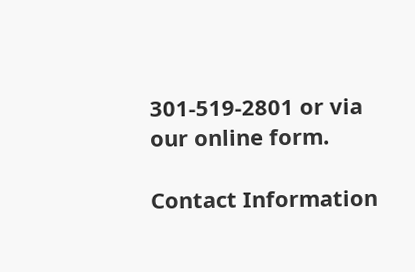301-519-2801 or via our online form.

Contact Information